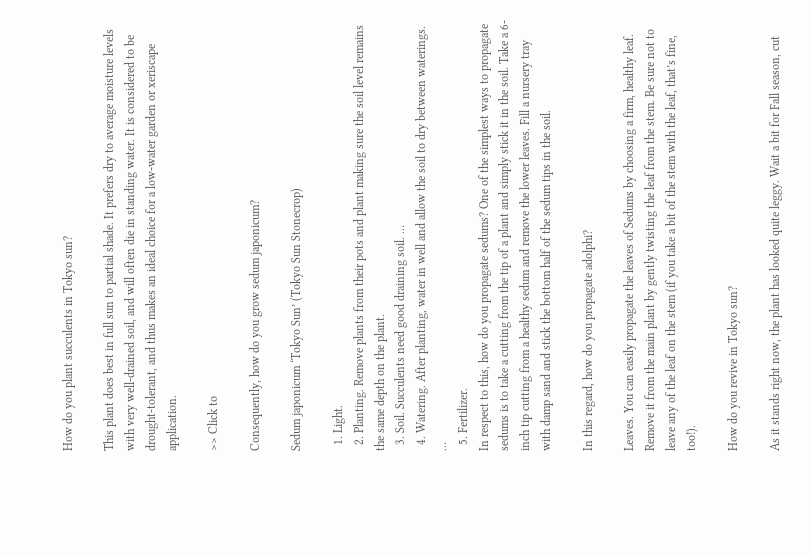How do you plant succulents in Tokyo sun?

This plant does best in full sun to partial shade. It prefers dry to average moisture levels with very well-drained soil, and will often die in standing water. It is considered to be drought-tolerant, and thus makes an ideal choice for a low-water garden or xeriscape application.

>> Click to

Consequently, how do you grow sedum japonicum?

Sedum japonicum ‘Tokyo Sun’ (Tokyo Sun Stonecrop)

  1. Light.
  2. Planting. Remove plants from their pots and plant making sure the soil level remains the same depth on the plant.
  3. Soil. Succulents need good draining soil. …
  4. Watering. After planting, water in well and allow the soil to dry between waterings. …
  5. Fertilizer.
In respect to this, how do you propagate sedums? One of the simplest ways to propagate sedums is to take a cutting from the tip of a plant and simply stick it in the soil. Take a 6-inch tip cutting from a healthy sedum and remove the lower leaves. Fill a nursery tray with damp sand and stick the bottom half of the sedum tips in the soil.

In this regard, how do you propagate adolphi?

Leaves. You can easily propagate the leaves of Sedums by choosing a firm, healthy leaf. Remove it from the main plant by gently twisting the leaf from the stem. Be sure not to leave any of the leaf on the stem (if you take a bit of the stem with the leaf, that’s fine, too!).

How do you revive in Tokyo sun?

As it stands right now, the plant has looked quite leggy. Wait a bit for Fall season, cut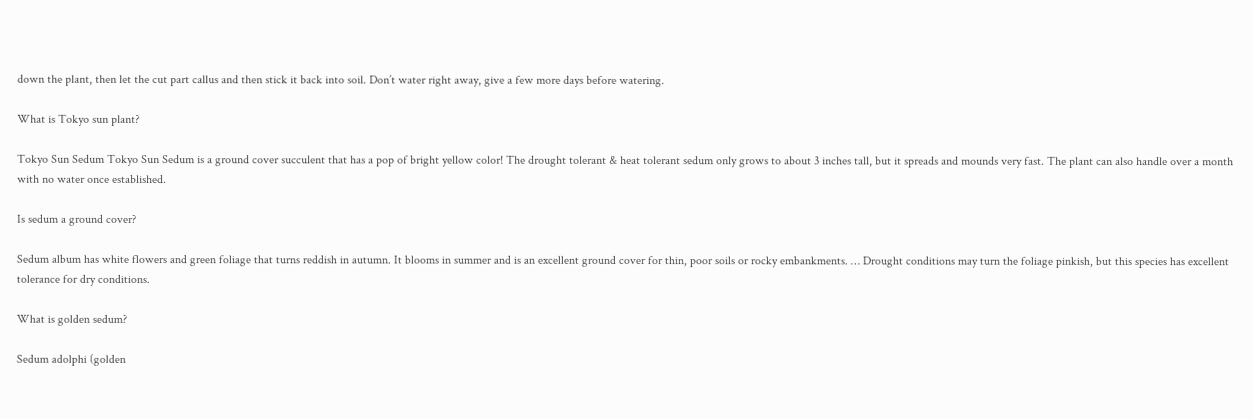down the plant, then let the cut part callus and then stick it back into soil. Don’t water right away, give a few more days before watering.

What is Tokyo sun plant?

Tokyo Sun Sedum Tokyo Sun Sedum is a ground cover succulent that has a pop of bright yellow color! The drought tolerant & heat tolerant sedum only grows to about 3 inches tall, but it spreads and mounds very fast. The plant can also handle over a month with no water once established.

Is sedum a ground cover?

Sedum album has white flowers and green foliage that turns reddish in autumn. It blooms in summer and is an excellent ground cover for thin, poor soils or rocky embankments. … Drought conditions may turn the foliage pinkish, but this species has excellent tolerance for dry conditions.

What is golden sedum?

Sedum adolphi (golden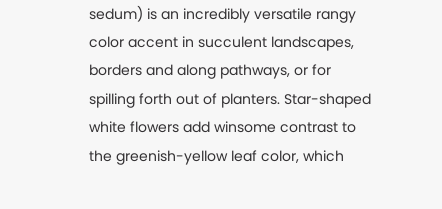sedum) is an incredibly versatile rangy color accent in succulent landscapes, borders and along pathways, or for spilling forth out of planters. Star-shaped white flowers add winsome contrast to the greenish-yellow leaf color, which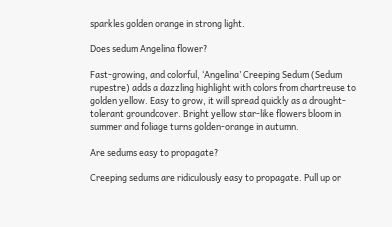sparkles golden orange in strong light.

Does sedum Angelina flower?

Fast-growing, and colorful, ‘Angelina’ Creeping Sedum (Sedum rupestre) adds a dazzling highlight with colors from chartreuse to golden yellow. Easy to grow, it will spread quickly as a drought-tolerant groundcover. Bright yellow star-like flowers bloom in summer and foliage turns golden-orange in autumn.

Are sedums easy to propagate?

Creeping sedums are ridiculously easy to propagate. Pull up or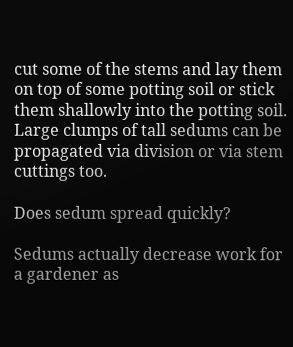cut some of the stems and lay them on top of some potting soil or stick them shallowly into the potting soil. Large clumps of tall sedums can be propagated via division or via stem cuttings too.

Does sedum spread quickly?

Sedums actually decrease work for a gardener as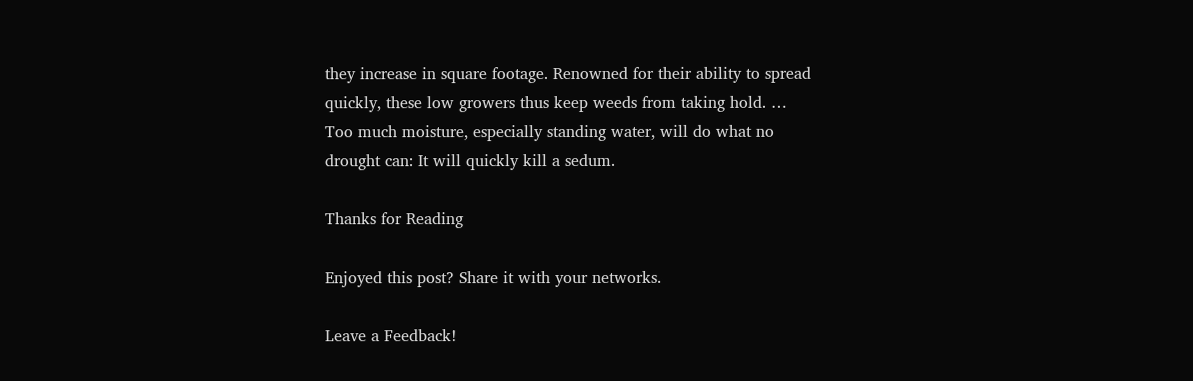they increase in square footage. Renowned for their ability to spread quickly, these low growers thus keep weeds from taking hold. … Too much moisture, especially standing water, will do what no drought can: It will quickly kill a sedum.

Thanks for Reading

Enjoyed this post? Share it with your networks.

Leave a Feedback!